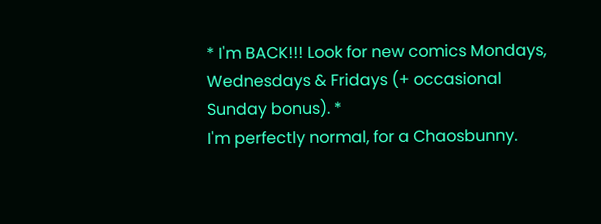* I'm BACK!!! Look for new comics Mondays, Wednesdays & Fridays (+ occasional Sunday bonus). *
I'm perfectly normal, for a Chaosbunny.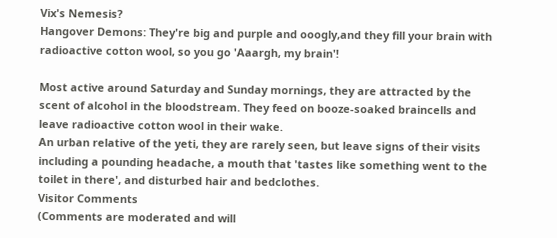Vix's Nemesis?
Hangover Demons: They're big and purple and ooogly,and they fill your brain with radioactive cotton wool, so you go 'Aaargh, my brain'!

Most active around Saturday and Sunday mornings, they are attracted by the scent of alcohol in the bloodstream. They feed on booze-soaked braincells and leave radioactive cotton wool in their wake.
An urban relative of the yeti, they are rarely seen, but leave signs of their visits including a pounding headache, a mouth that 'tastes like something went to the toilet in there', and disturbed hair and bedclothes.
Visitor Comments
(Comments are moderated and will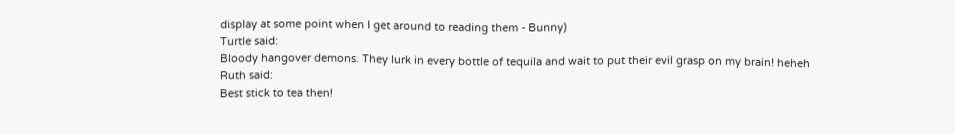display at some point when I get around to reading them - Bunny)
Turtle said:
Bloody hangover demons. They lurk in every bottle of tequila and wait to put their evil grasp on my brain! heheh
Ruth said:
Best stick to tea then!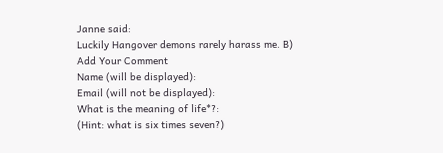Janne said:
Luckily Hangover demons rarely harass me. B)
Add Your Comment
Name (will be displayed):
Email (will not be displayed):
What is the meaning of life*?:
(Hint: what is six times seven?)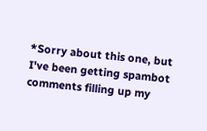*Sorry about this one, but I've been getting spambot comments filling up my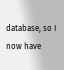database, so I now have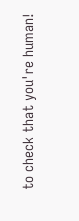to check that you're human!